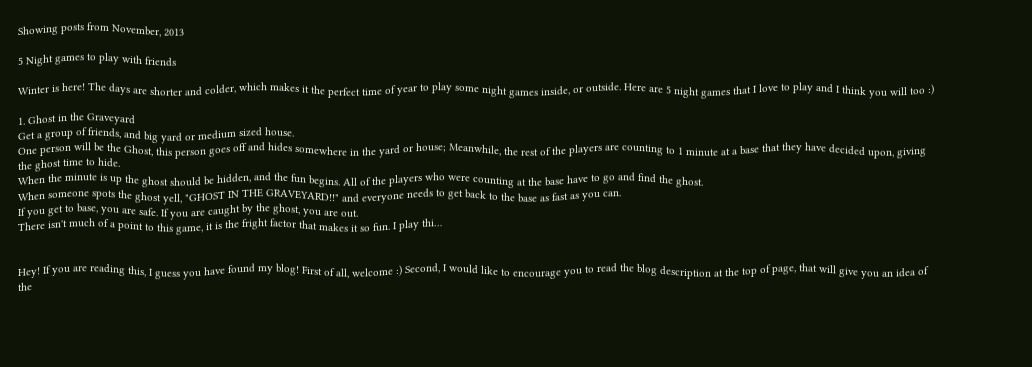Showing posts from November, 2013

5 Night games to play with friends

Winter is here! The days are shorter and colder, which makes it the perfect time of year to play some night games inside, or outside. Here are 5 night games that I love to play and I think you will too :)

1. Ghost in the Graveyard
Get a group of friends, and big yard or medium sized house.
One person will be the Ghost, this person goes off and hides somewhere in the yard or house; Meanwhile, the rest of the players are counting to 1 minute at a base that they have decided upon, giving the ghost time to hide.
When the minute is up the ghost should be hidden, and the fun begins. All of the players who were counting at the base have to go and find the ghost.
When someone spots the ghost yell, "GHOST IN THE GRAVEYARD!!" and everyone needs to get back to the base as fast as you can.
If you get to base, you are safe. If you are caught by the ghost, you are out.
There isn't much of a point to this game, it is the fright factor that makes it so fun. I play thi…


Hey! If you are reading this, I guess you have found my blog! First of all, welcome :) Second, I would like to encourage you to read the blog description at the top of page, that will give you an idea of the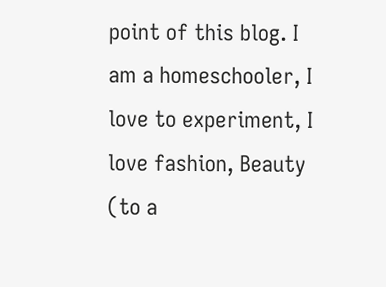point of this blog. I am a homeschooler, I love to experiment, I love fashion, Beauty (to a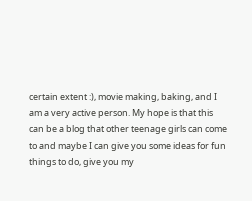certain extent :), movie making, baking, and I am a very active person. My hope is that this can be a blog that other teenage girls can come to and maybe I can give you some ideas for fun things to do, give you my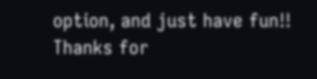option, and just have fun!! Thanks for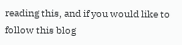reading this, and if you would like to follow this blog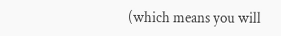(which means you will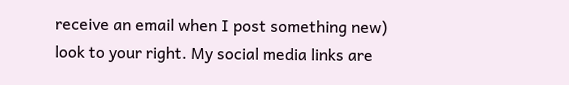receive an email when I post something new) look to your right. My social media links are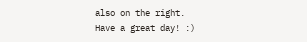also on the right.
Have a great day! :)